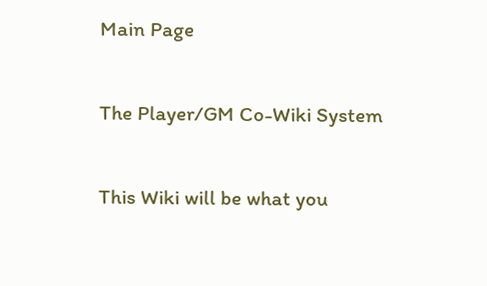Main Page

The Player/GM Co-Wiki System

This Wiki will be what you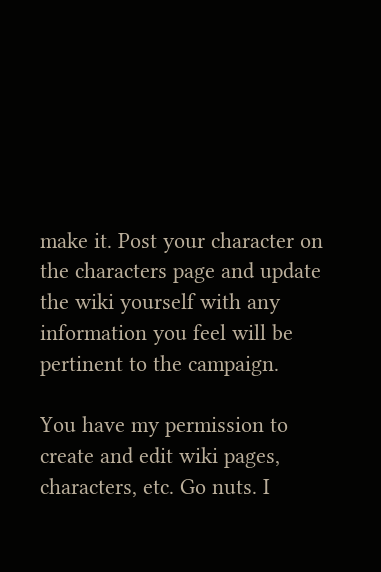make it. Post your character on the characters page and update the wiki yourself with any information you feel will be pertinent to the campaign.

You have my permission to create and edit wiki pages, characters, etc. Go nuts. I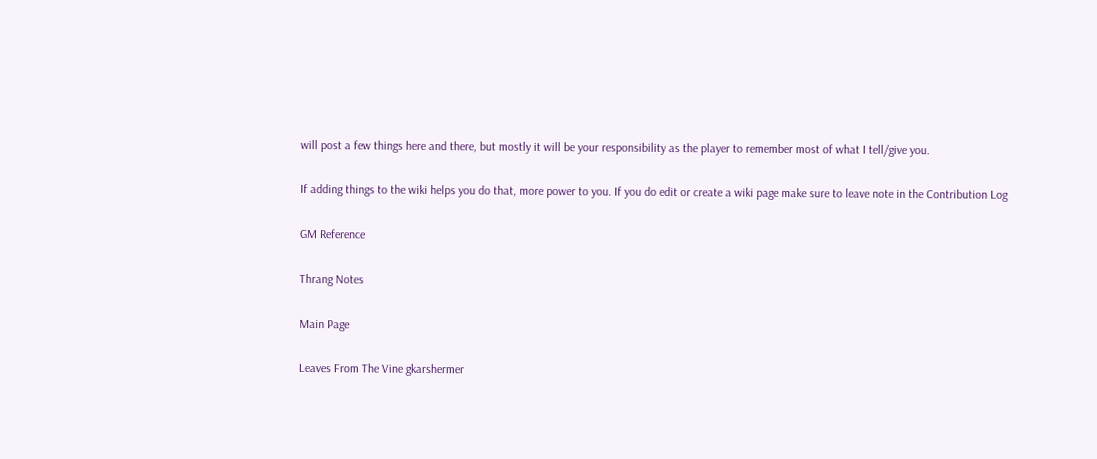will post a few things here and there, but mostly it will be your responsibility as the player to remember most of what I tell/give you.

If adding things to the wiki helps you do that, more power to you. If you do edit or create a wiki page make sure to leave note in the Contribution Log

GM Reference

Thrang Notes

Main Page

Leaves From The Vine gkarshermer